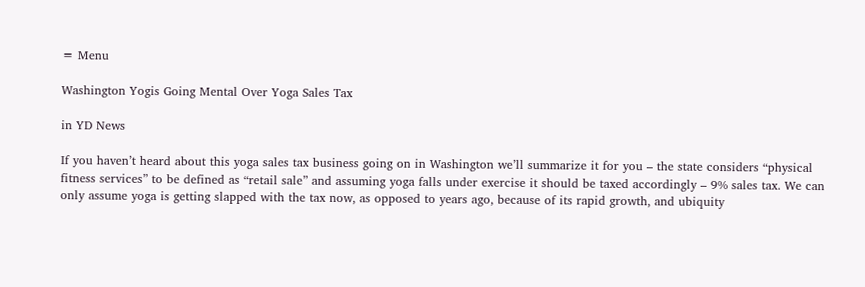≡ Menu

Washington Yogis Going Mental Over Yoga Sales Tax

in YD News

If you haven’t heard about this yoga sales tax business going on in Washington we’ll summarize it for you – the state considers “physical fitness services” to be defined as “retail sale” and assuming yoga falls under exercise it should be taxed accordingly – 9% sales tax. We can only assume yoga is getting slapped with the tax now, as opposed to years ago, because of its rapid growth, and ubiquity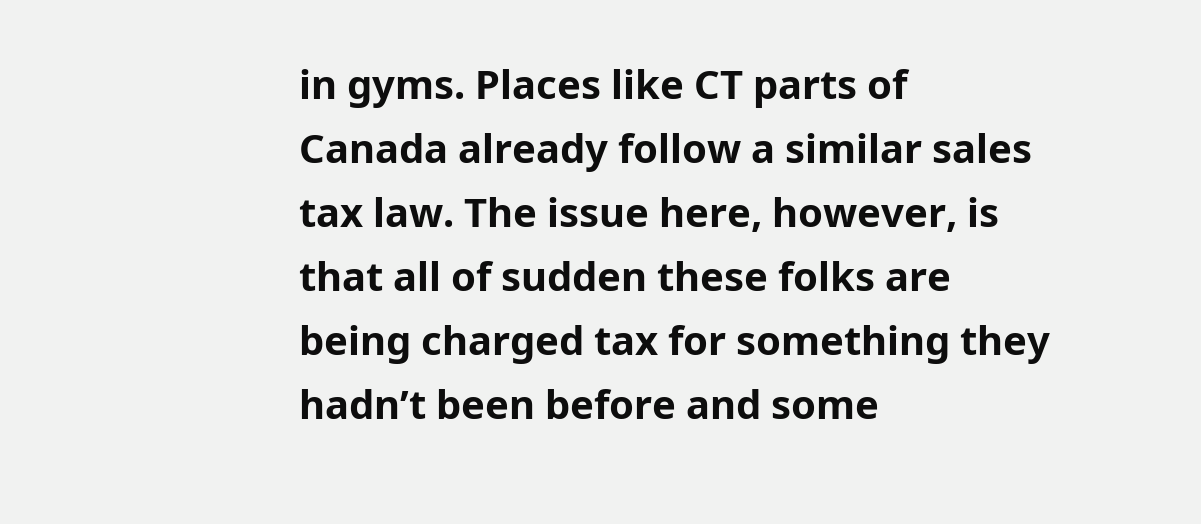in gyms. Places like CT parts of Canada already follow a similar sales tax law. The issue here, however, is that all of sudden these folks are being charged tax for something they hadn’t been before and some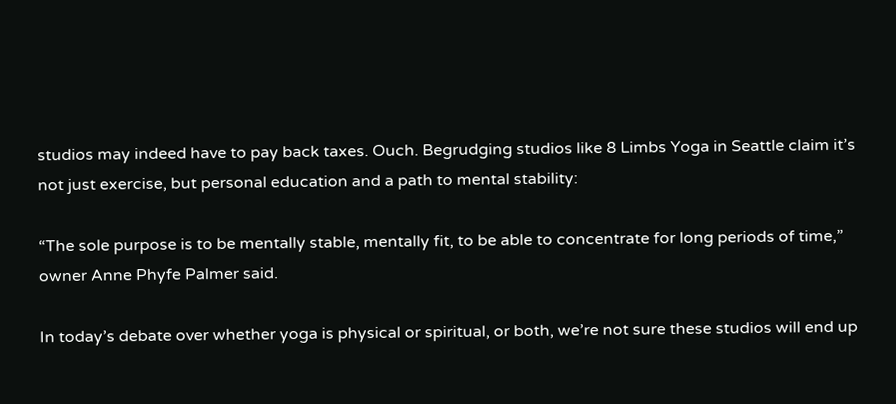studios may indeed have to pay back taxes. Ouch. Begrudging studios like 8 Limbs Yoga in Seattle claim it’s not just exercise, but personal education and a path to mental stability:

“The sole purpose is to be mentally stable, mentally fit, to be able to concentrate for long periods of time,” owner Anne Phyfe Palmer said.

In today’s debate over whether yoga is physical or spiritual, or both, we’re not sure these studios will end up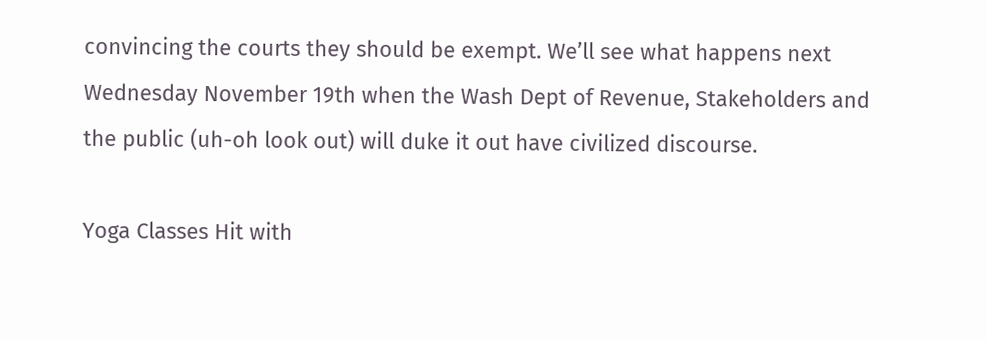convincing the courts they should be exempt. We’ll see what happens next Wednesday November 19th when the Wash Dept of Revenue, Stakeholders and the public (uh-oh look out) will duke it out have civilized discourse.

Yoga Classes Hit with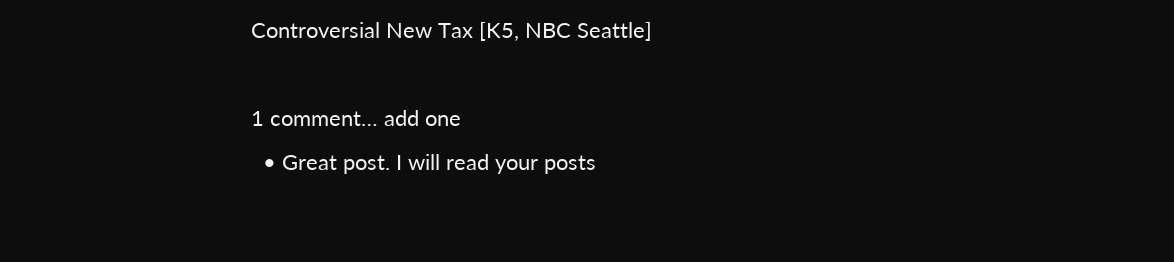Controversial New Tax [K5, NBC Seattle]

1 comment… add one
  • Great post. I will read your posts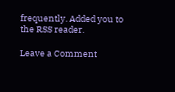frequently. Added you to the RSS reader.

Leave a Comment